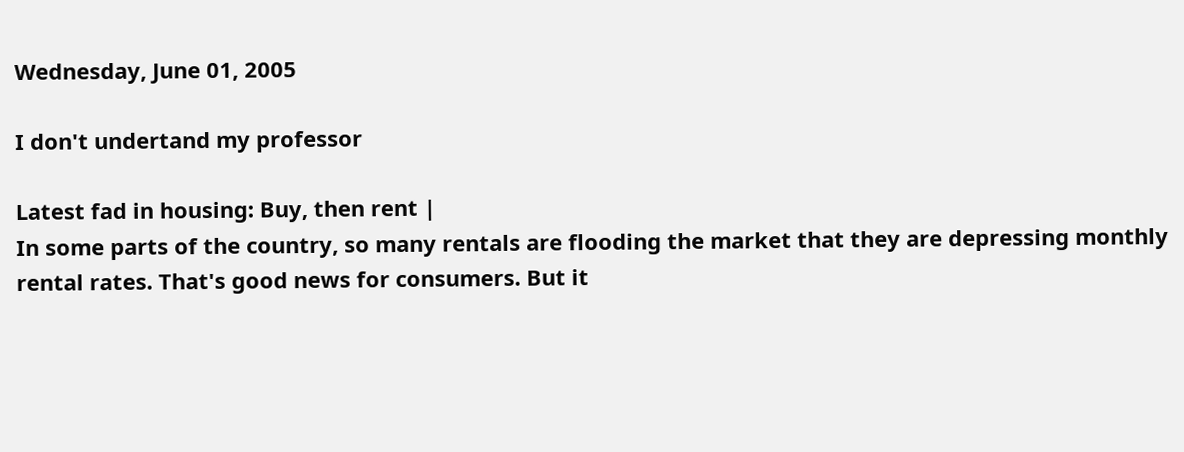Wednesday, June 01, 2005

I don't undertand my professor

Latest fad in housing: Buy, then rent |
In some parts of the country, so many rentals are flooding the market that they are depressing monthly rental rates. That's good news for consumers. But it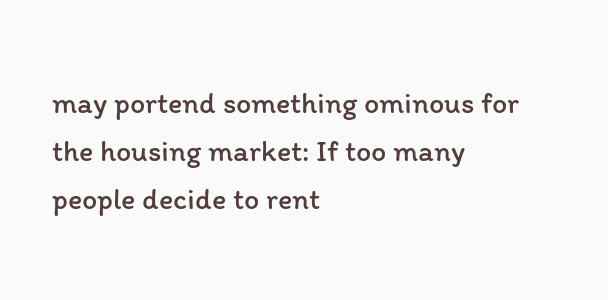may portend something ominous for the housing market: If too many people decide to rent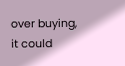over buying, it could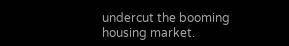undercut the booming housing market.